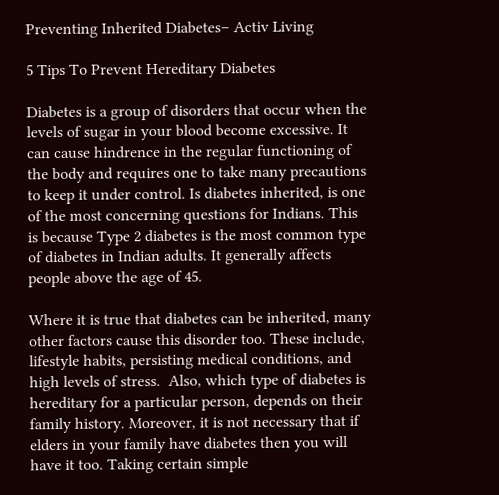Preventing Inherited Diabetes– Activ Living

5 Tips To Prevent Hereditary Diabetes

Diabetes is a group of disorders that occur when the levels of sugar in your blood become excessive. It can cause hindrence in the regular functioning of the body and requires one to take many precautions to keep it under control. Is diabetes inherited, is one of the most concerning questions for Indians. This is because Type 2 diabetes is the most common type of diabetes in Indian adults. It generally affects people above the age of 45.

Where it is true that diabetes can be inherited, many other factors cause this disorder too. These include, lifestyle habits, persisting medical conditions, and high levels of stress.  Also, which type of diabetes is hereditary for a particular person, depends on their family history. Moreover, it is not necessary that if elders in your family have diabetes then you will have it too. Taking certain simple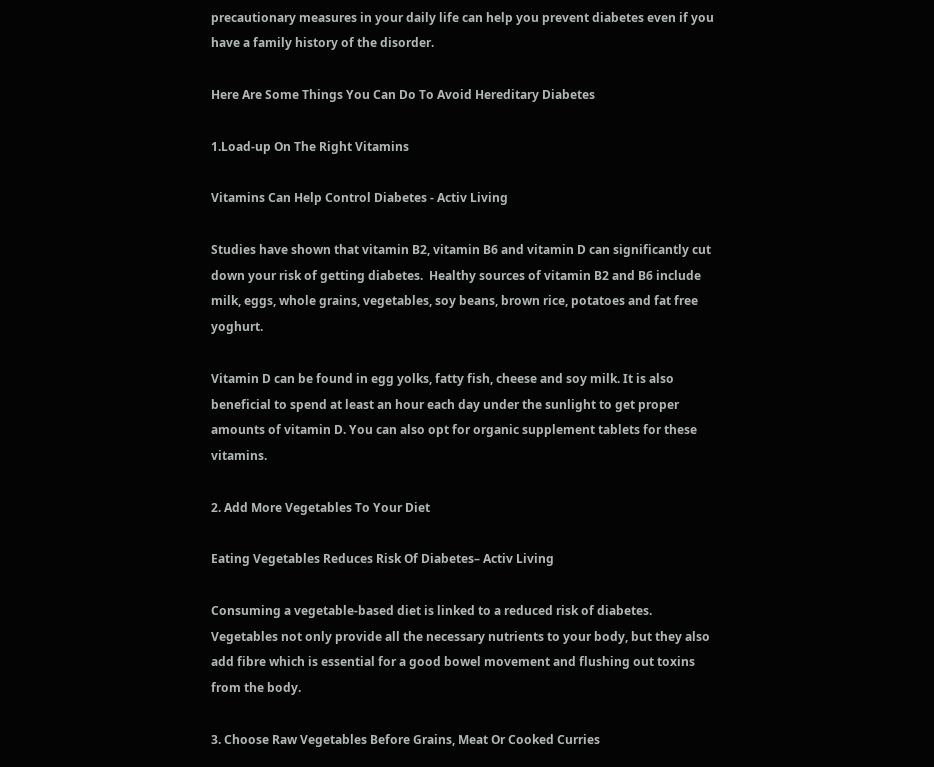precautionary measures in your daily life can help you prevent diabetes even if you have a family history of the disorder.

Here Are Some Things You Can Do To Avoid Hereditary Diabetes

1.Load-up On The Right Vitamins

Vitamins Can Help Control Diabetes - Activ Living

Studies have shown that vitamin B2, vitamin B6 and vitamin D can significantly cut down your risk of getting diabetes.  Healthy sources of vitamin B2 and B6 include milk, eggs, whole grains, vegetables, soy beans, brown rice, potatoes and fat free yoghurt.

Vitamin D can be found in egg yolks, fatty fish, cheese and soy milk. It is also beneficial to spend at least an hour each day under the sunlight to get proper amounts of vitamin D. You can also opt for organic supplement tablets for these vitamins.

2. Add More Vegetables To Your Diet

Eating Vegetables Reduces Risk Of Diabetes– Activ Living

Consuming a vegetable-based diet is linked to a reduced risk of diabetes. Vegetables not only provide all the necessary nutrients to your body, but they also add fibre which is essential for a good bowel movement and flushing out toxins from the body.

3. Choose Raw Vegetables Before Grains, Meat Or Cooked Curries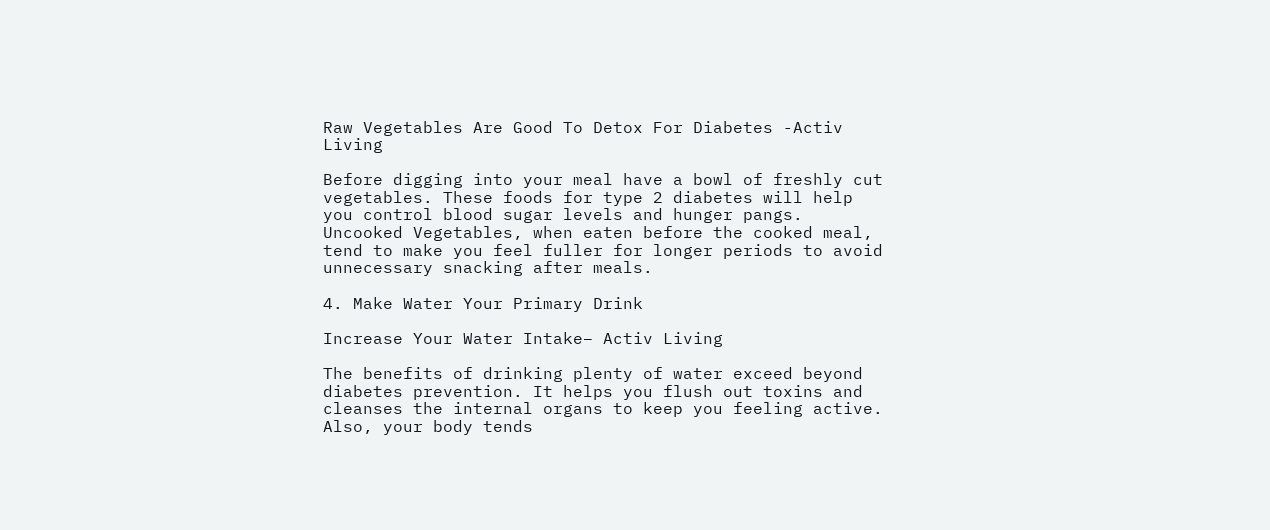Raw Vegetables Are Good To Detox For Diabetes -Activ Living

Before digging into your meal have a bowl of freshly cut vegetables. These foods for type 2 diabetes will help you control blood sugar levels and hunger pangs. Uncooked Vegetables, when eaten before the cooked meal, tend to make you feel fuller for longer periods to avoid unnecessary snacking after meals.

4. Make Water Your Primary Drink

Increase Your Water Intake– Activ Living

The benefits of drinking plenty of water exceed beyond diabetes prevention. It helps you flush out toxins and cleanses the internal organs to keep you feeling active. Also, your body tends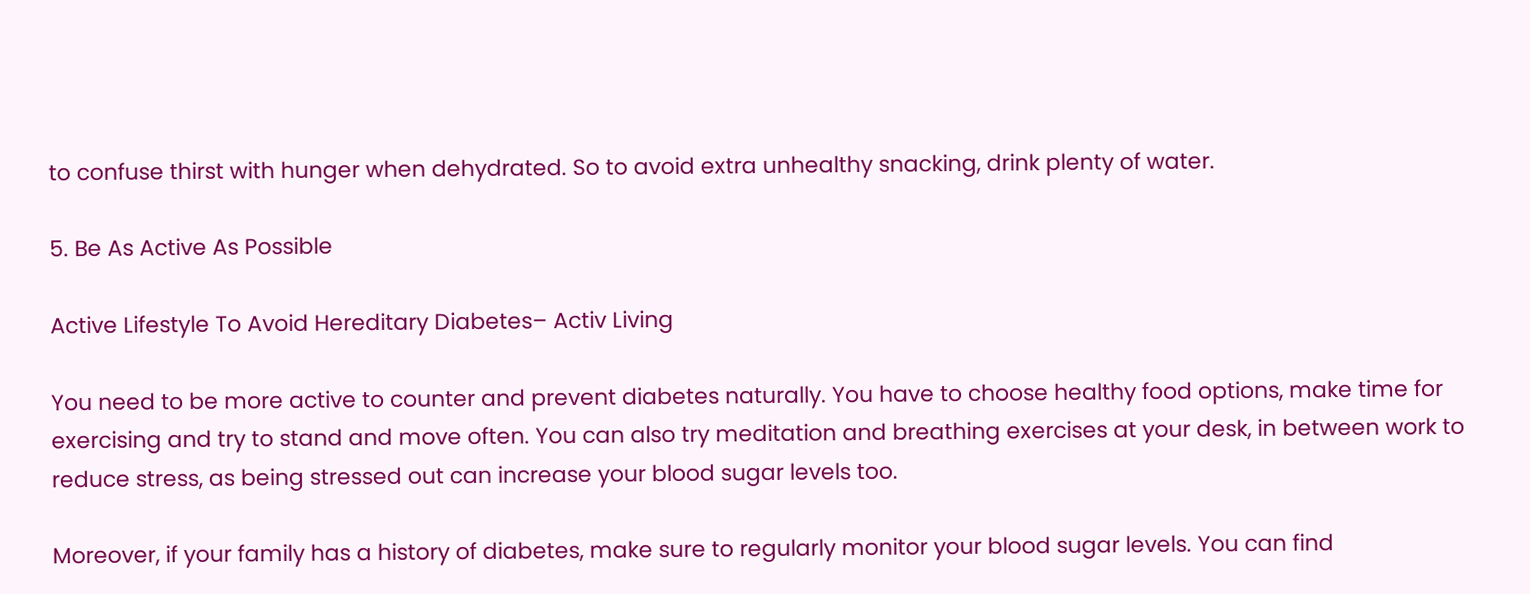to confuse thirst with hunger when dehydrated. So to avoid extra unhealthy snacking, drink plenty of water.

5. Be As Active As Possible

Active Lifestyle To Avoid Hereditary Diabetes– Activ Living

You need to be more active to counter and prevent diabetes naturally. You have to choose healthy food options, make time for exercising and try to stand and move often. You can also try meditation and breathing exercises at your desk, in between work to reduce stress, as being stressed out can increase your blood sugar levels too.

Moreover, if your family has a history of diabetes, make sure to regularly monitor your blood sugar levels. You can find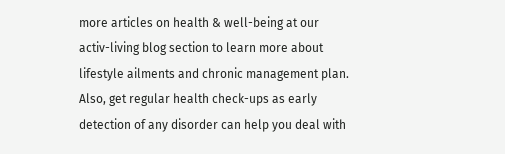more articles on health & well-being at our activ-living blog section to learn more about lifestyle ailments and chronic management plan. Also, get regular health check-ups as early detection of any disorder can help you deal with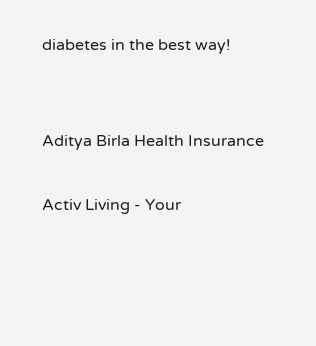diabetes in the best way!


Aditya Birla Health Insurance

Activ Living - Your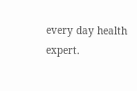every day health expert.